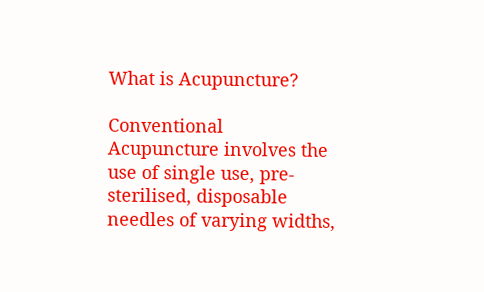What is Acupuncture?

Conventional Acupuncture involves the use of single use, pre-sterilised, disposable needles of varying widths,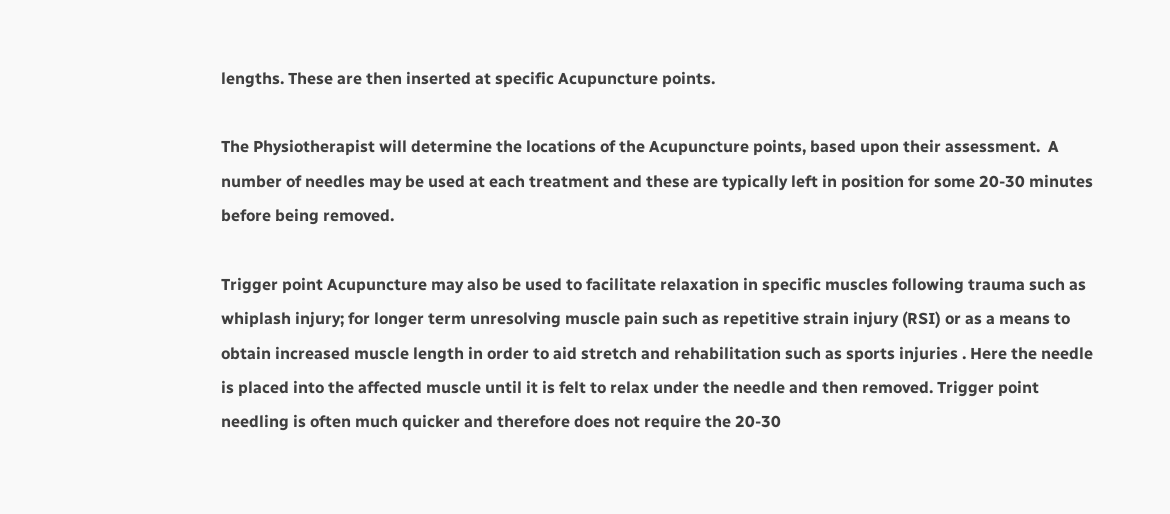lengths. These are then inserted at specific Acupuncture points.

The Physiotherapist will determine the locations of the Acupuncture points, based upon their assessment.  A number of needles may be used at each treatment and these are typically left in position for some 20-30 minutes before being removed.

Trigger point Acupuncture may also be used to facilitate relaxation in specific muscles following trauma such as whiplash injury; for longer term unresolving muscle pain such as repetitive strain injury (RSI) or as a means to obtain increased muscle length in order to aid stretch and rehabilitation such as sports injuries . Here the needle is placed into the affected muscle until it is felt to relax under the needle and then removed. Trigger point needling is often much quicker and therefore does not require the 20-30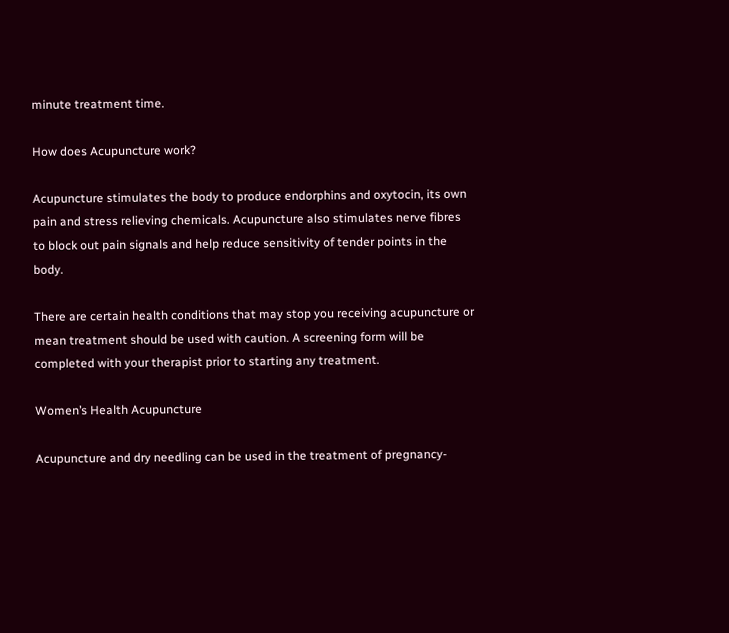minute treatment time.

How does Acupuncture work?

Acupuncture stimulates the body to produce endorphins and oxytocin, its own pain and stress relieving chemicals. Acupuncture also stimulates nerve fibres to block out pain signals and help reduce sensitivity of tender points in the body.

There are certain health conditions that may stop you receiving acupuncture or mean treatment should be used with caution. A screening form will be completed with your therapist prior to starting any treatment.

Women’s Health Acupuncture

Acupuncture and dry needling can be used in the treatment of pregnancy-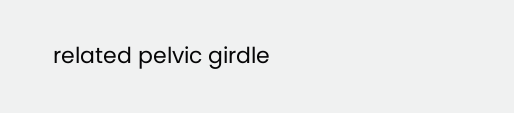related pelvic girdle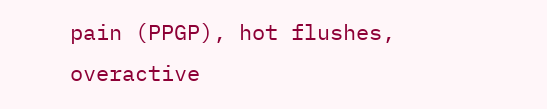pain (PPGP), hot flushes, overactive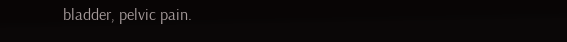bladder, pelvic pain.